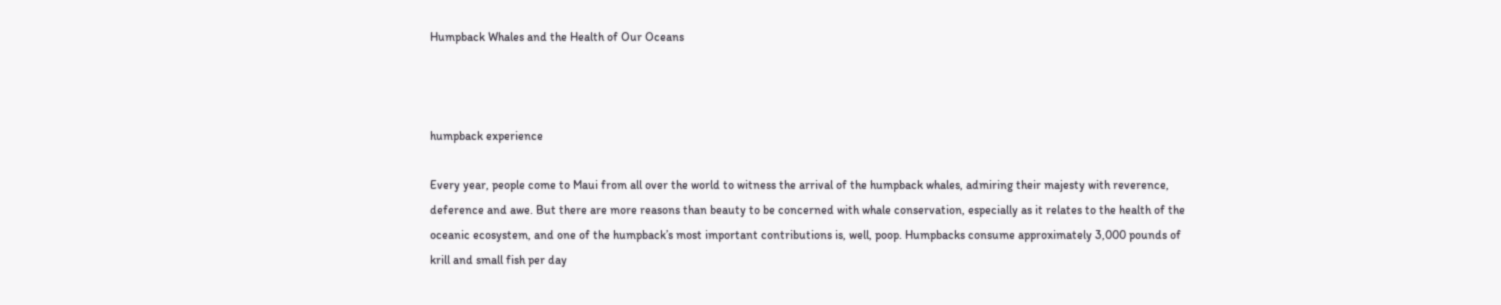Humpback Whales and the Health of Our Oceans



humpback experience

Every year, people come to Maui from all over the world to witness the arrival of the humpback whales, admiring their majesty with reverence, deference and awe. But there are more reasons than beauty to be concerned with whale conservation, especially as it relates to the health of the oceanic ecosystem, and one of the humpback’s most important contributions is, well, poop. Humpbacks consume approximately 3,000 pounds of krill and small fish per day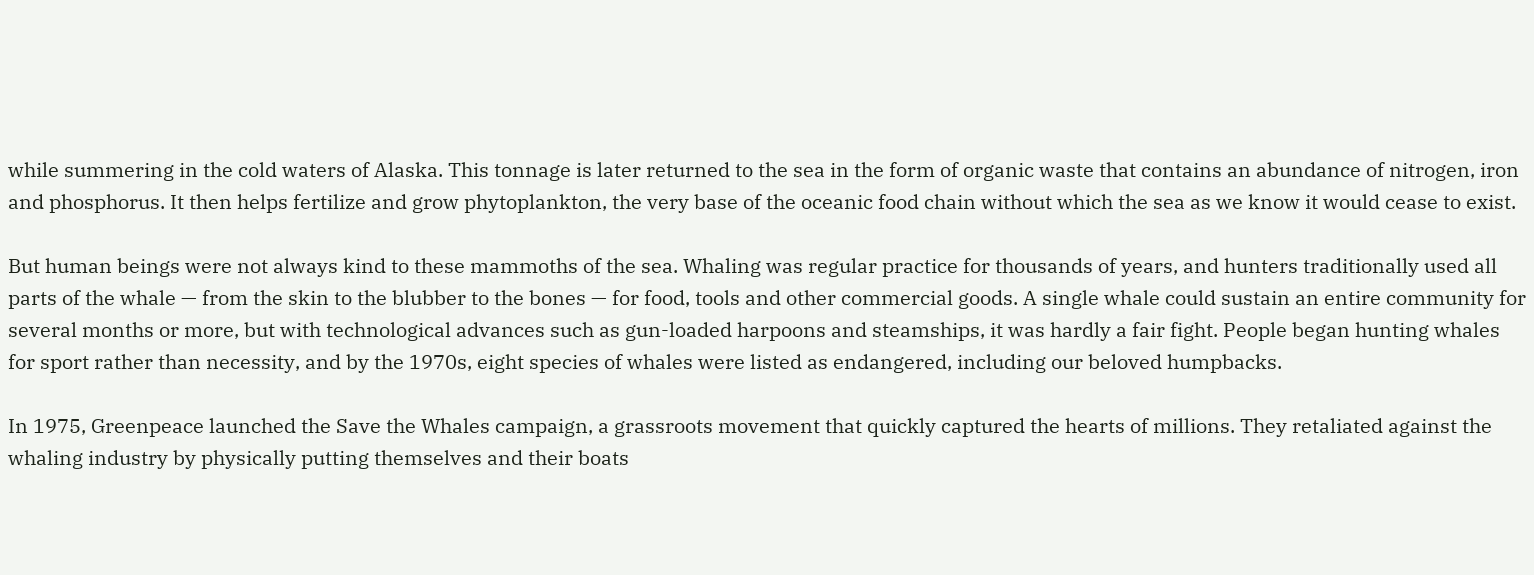while summering in the cold waters of Alaska. This tonnage is later returned to the sea in the form of organic waste that contains an abundance of nitrogen, iron and phosphorus. It then helps fertilize and grow phytoplankton, the very base of the oceanic food chain without which the sea as we know it would cease to exist.

But human beings were not always kind to these mammoths of the sea. Whaling was regular practice for thousands of years, and hunters traditionally used all parts of the whale — from the skin to the blubber to the bones — for food, tools and other commercial goods. A single whale could sustain an entire community for several months or more, but with technological advances such as gun-loaded harpoons and steamships, it was hardly a fair fight. People began hunting whales for sport rather than necessity, and by the 1970s, eight species of whales were listed as endangered, including our beloved humpbacks.

In 1975, Greenpeace launched the Save the Whales campaign, a grassroots movement that quickly captured the hearts of millions. They retaliated against the whaling industry by physically putting themselves and their boats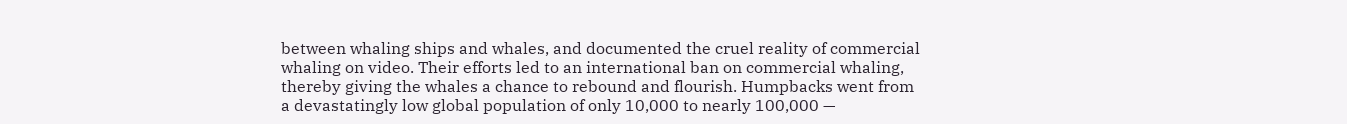between whaling ships and whales, and documented the cruel reality of commercial whaling on video. Their efforts led to an international ban on commercial whaling, thereby giving the whales a chance to rebound and flourish. Humpbacks went from a devastatingly low global population of only 10,000 to nearly 100,000 —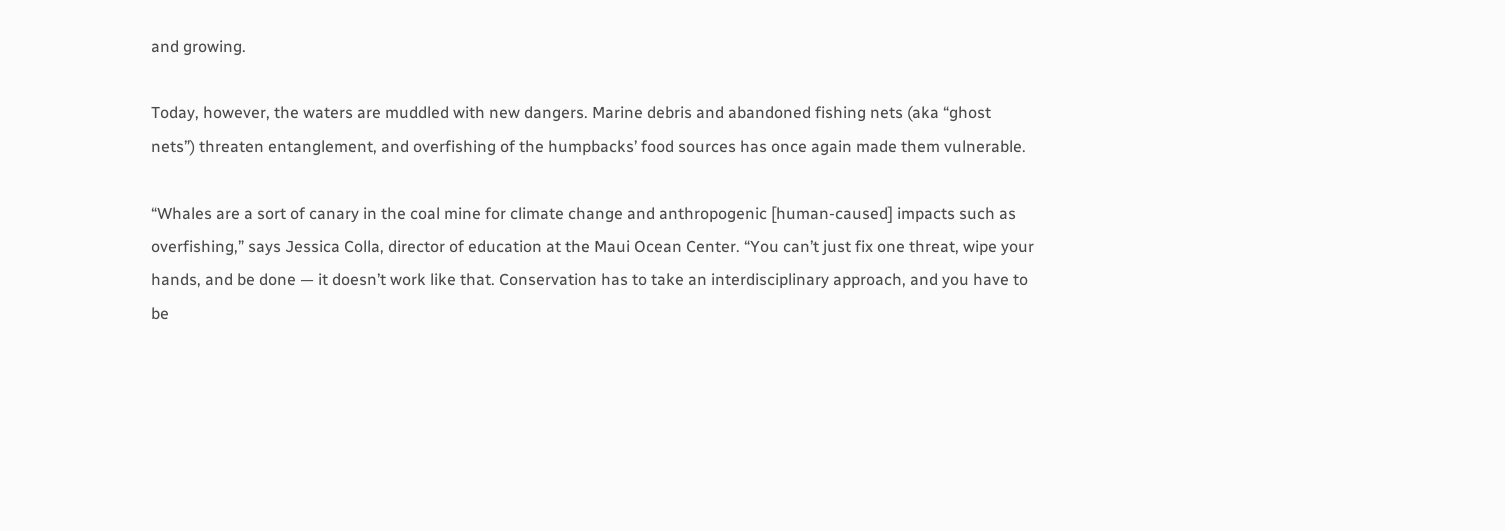and growing.

Today, however, the waters are muddled with new dangers. Marine debris and abandoned fishing nets (aka “ghost nets”) threaten entanglement, and overfishing of the humpbacks’ food sources has once again made them vulnerable.

“Whales are a sort of canary in the coal mine for climate change and anthropogenic [human-caused] impacts such as overfishing,” says Jessica Colla, director of education at the Maui Ocean Center. “You can’t just fix one threat, wipe your hands, and be done — it doesn’t work like that. Conservation has to take an interdisciplinary approach, and you have to be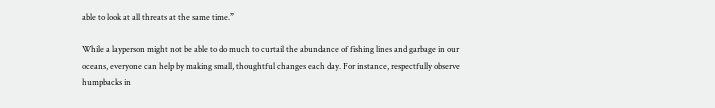able to look at all threats at the same time.”

While a layperson might not be able to do much to curtail the abundance of fishing lines and garbage in our oceans, everyone can help by making small, thoughtful changes each day. For instance, respectfully observe humpbacks in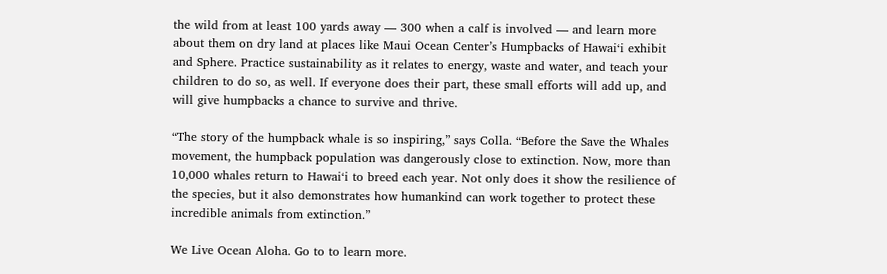the wild from at least 100 yards away — 300 when a calf is involved — and learn more about them on dry land at places like Maui Ocean Center’s Humpbacks of Hawaiʻi exhibit and Sphere. Practice sustainability as it relates to energy, waste and water, and teach your children to do so, as well. If everyone does their part, these small efforts will add up, and will give humpbacks a chance to survive and thrive.

“The story of the humpback whale is so inspiring,” says Colla. “Before the Save the Whales movement, the humpback population was dangerously close to extinction. Now, more than 10,000 whales return to Hawaiʻi to breed each year. Not only does it show the resilience of the species, but it also demonstrates how humankind can work together to protect these incredible animals from extinction.”

We Live Ocean Aloha. Go to to learn more.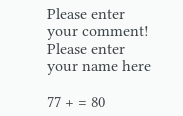Please enter your comment!
Please enter your name here

77 + = 80